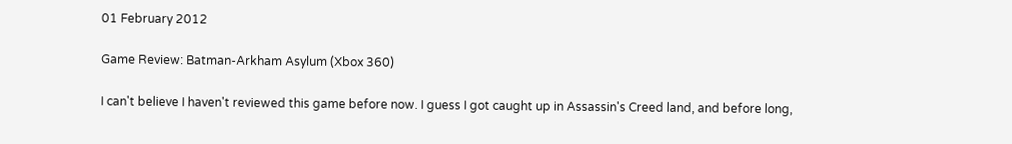01 February 2012

Game Review: Batman-Arkham Asylum (Xbox 360)

I can't believe I haven't reviewed this game before now. I guess I got caught up in Assassin's Creed land, and before long,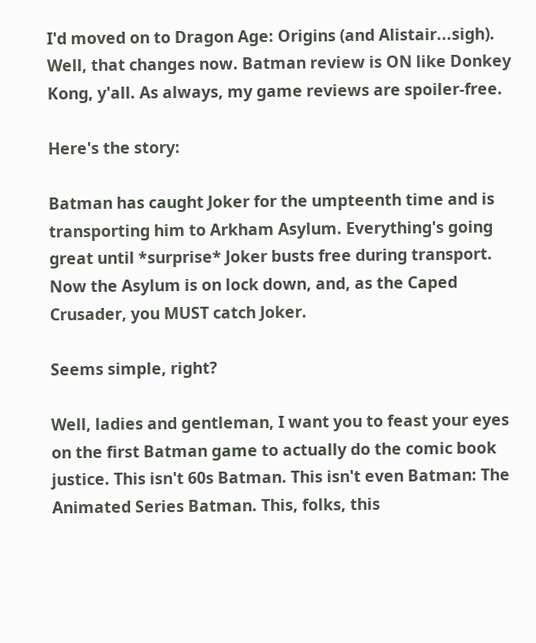I'd moved on to Dragon Age: Origins (and Alistair...sigh). Well, that changes now. Batman review is ON like Donkey Kong, y'all. As always, my game reviews are spoiler-free.

Here's the story:

Batman has caught Joker for the umpteenth time and is transporting him to Arkham Asylum. Everything's going great until *surprise* Joker busts free during transport. Now the Asylum is on lock down, and, as the Caped Crusader, you MUST catch Joker.

Seems simple, right?

Well, ladies and gentleman, I want you to feast your eyes on the first Batman game to actually do the comic book justice. This isn't 60s Batman. This isn't even Batman: The Animated Series Batman. This, folks, this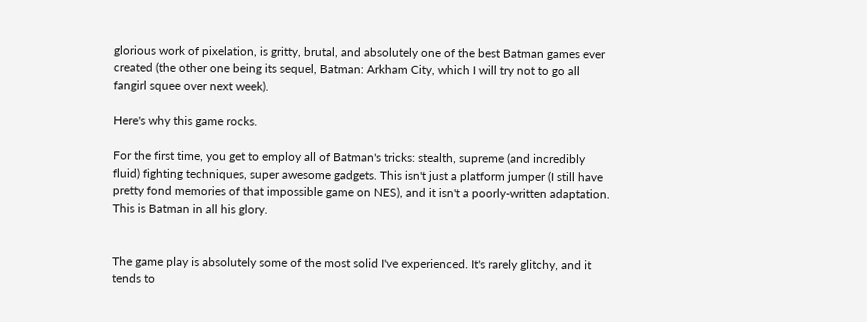glorious work of pixelation, is gritty, brutal, and absolutely one of the best Batman games ever created (the other one being its sequel, Batman: Arkham City, which I will try not to go all fangirl squee over next week).

Here's why this game rocks.

For the first time, you get to employ all of Batman's tricks: stealth, supreme (and incredibly fluid) fighting techniques, super awesome gadgets. This isn't just a platform jumper (I still have pretty fond memories of that impossible game on NES), and it isn't a poorly-written adaptation. This is Batman in all his glory.


The game play is absolutely some of the most solid I've experienced. It's rarely glitchy, and it tends to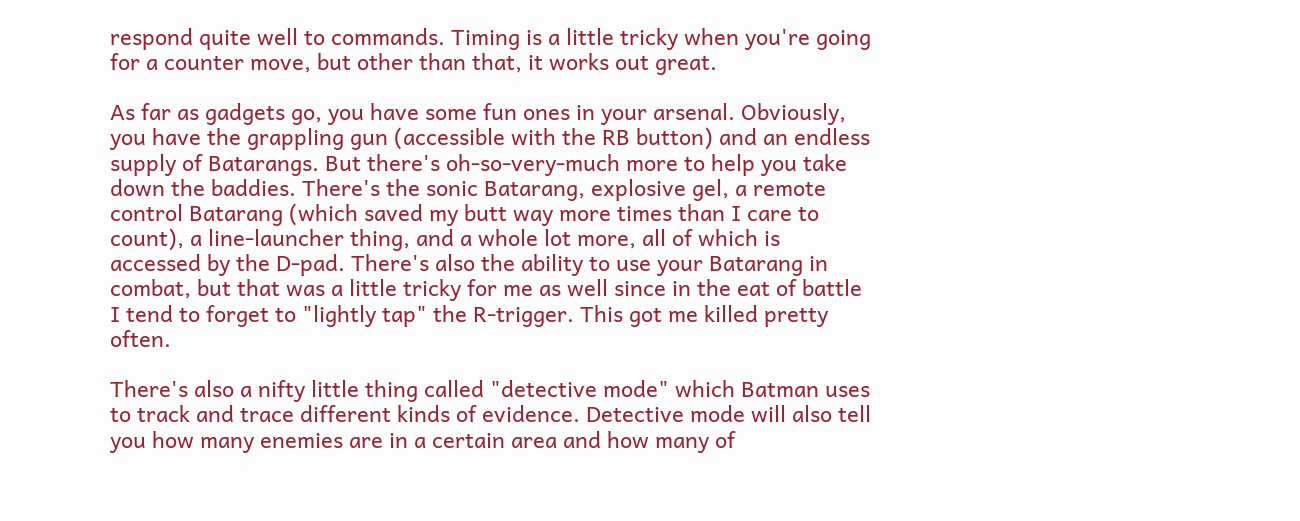respond quite well to commands. Timing is a little tricky when you're going for a counter move, but other than that, it works out great.

As far as gadgets go, you have some fun ones in your arsenal. Obviously, you have the grappling gun (accessible with the RB button) and an endless supply of Batarangs. But there's oh-so-very-much more to help you take down the baddies. There's the sonic Batarang, explosive gel, a remote control Batarang (which saved my butt way more times than I care to count), a line-launcher thing, and a whole lot more, all of which is accessed by the D-pad. There's also the ability to use your Batarang in combat, but that was a little tricky for me as well since in the eat of battle I tend to forget to "lightly tap" the R-trigger. This got me killed pretty often.

There's also a nifty little thing called "detective mode" which Batman uses to track and trace different kinds of evidence. Detective mode will also tell you how many enemies are in a certain area and how many of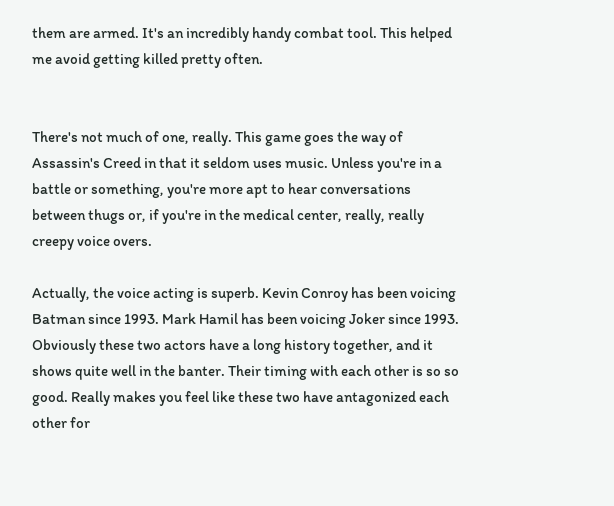them are armed. It's an incredibly handy combat tool. This helped me avoid getting killed pretty often.


There's not much of one, really. This game goes the way of Assassin's Creed in that it seldom uses music. Unless you're in a battle or something, you're more apt to hear conversations between thugs or, if you're in the medical center, really, really creepy voice overs.

Actually, the voice acting is superb. Kevin Conroy has been voicing Batman since 1993. Mark Hamil has been voicing Joker since 1993. Obviously these two actors have a long history together, and it shows quite well in the banter. Their timing with each other is so so good. Really makes you feel like these two have antagonized each other for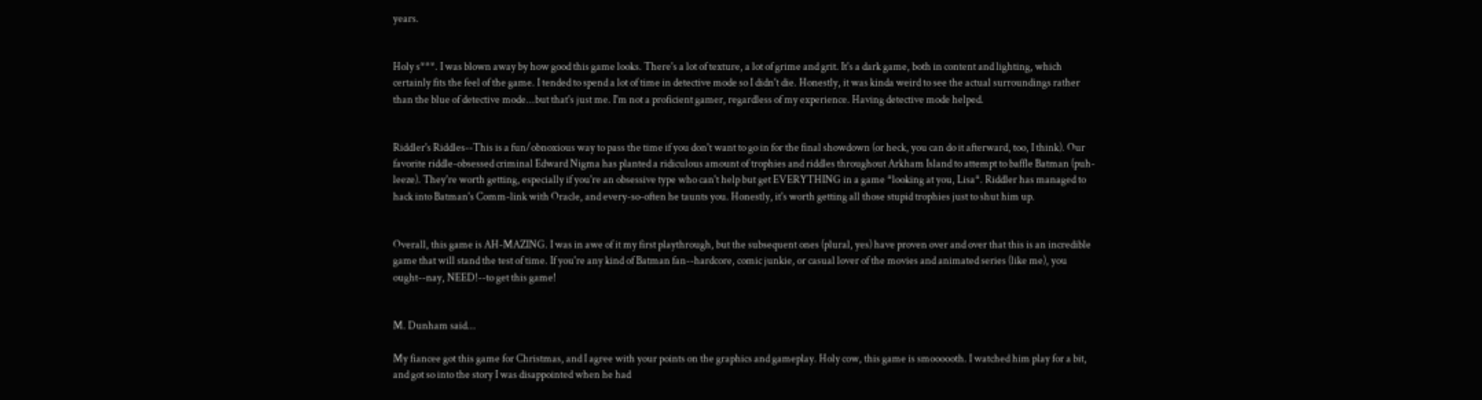years.


Holy s***. I was blown away by how good this game looks. There's a lot of texture, a lot of grime and grit. It's a dark game, both in content and lighting, which certainly fits the feel of the game. I tended to spend a lot of time in detective mode so I didn't die. Honestly, it was kinda weird to see the actual surroundings rather than the blue of detective mode...but that's just me. I'm not a proficient gamer, regardless of my experience. Having detective mode helped.


Riddler's Riddles--This is a fun/obnoxious way to pass the time if you don't want to go in for the final showdown (or heck, you can do it afterward, too, I think). Our favorite riddle-obsessed criminal Edward Nigma has planted a ridiculous amount of trophies and riddles throughout Arkham Island to attempt to baffle Batman (puh-leeze). They're worth getting, especially if you're an obsessive type who can't help but get EVERYTHING in a game *looking at you, Lisa*. Riddler has managed to hack into Batman's Comm-link with Oracle, and every-so-often he taunts you. Honestly, it's worth getting all those stupid trophies just to shut him up.


Overall, this game is AH-MAZING. I was in awe of it my first playthrough, but the subsequent ones (plural, yes) have proven over and over that this is an incredible game that will stand the test of time. If you're any kind of Batman fan--hardcore, comic junkie, or casual lover of the movies and animated series (like me), you ought--nay, NEED!--to get this game!


M. Dunham said...

My fiancee got this game for Christmas, and I agree with your points on the graphics and gameplay. Holy cow, this game is smoooooth. I watched him play for a bit, and got so into the story I was disappointed when he had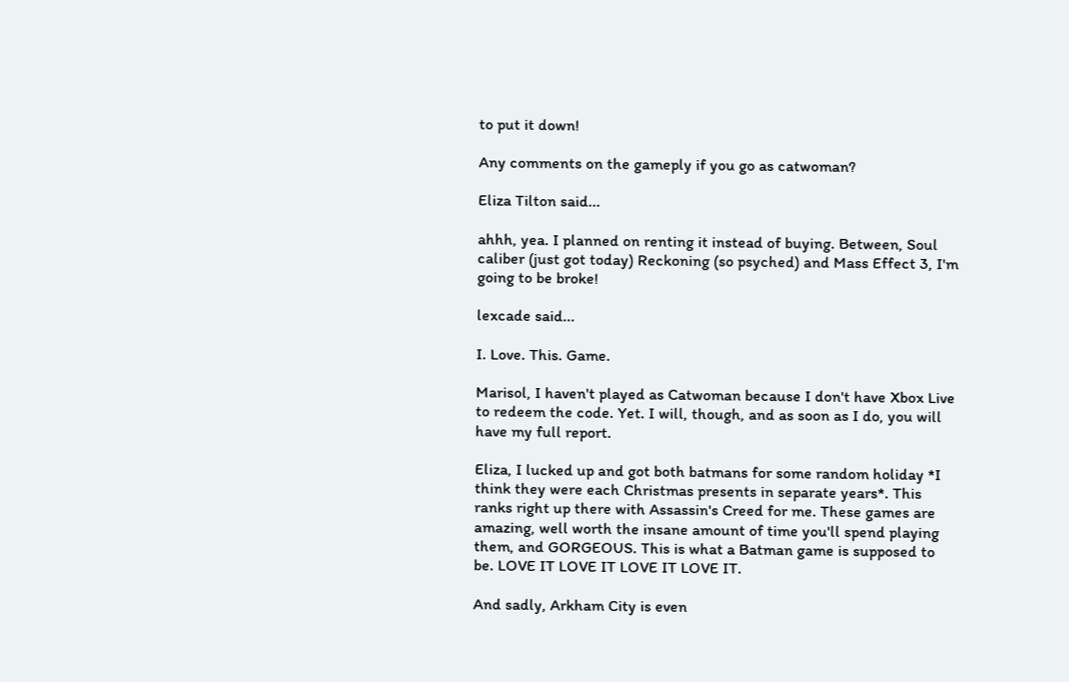to put it down!

Any comments on the gameply if you go as catwoman?

Eliza Tilton said...

ahhh, yea. I planned on renting it instead of buying. Between, Soul caliber (just got today) Reckoning (so psyched) and Mass Effect 3, I'm going to be broke!

lexcade said...

I. Love. This. Game.

Marisol, I haven't played as Catwoman because I don't have Xbox Live to redeem the code. Yet. I will, though, and as soon as I do, you will have my full report.

Eliza, I lucked up and got both batmans for some random holiday *I think they were each Christmas presents in separate years*. This ranks right up there with Assassin's Creed for me. These games are amazing, well worth the insane amount of time you'll spend playing them, and GORGEOUS. This is what a Batman game is supposed to be. LOVE IT LOVE IT LOVE IT LOVE IT.

And sadly, Arkham City is even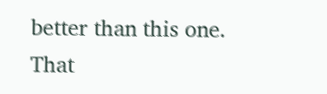better than this one. That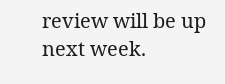review will be up next week.